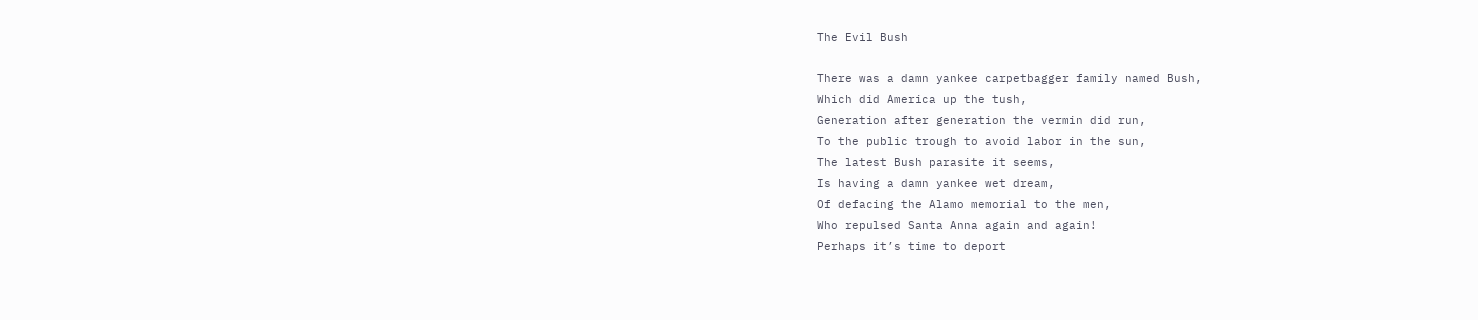The Evil Bush

There was a damn yankee carpetbagger family named Bush,
Which did America up the tush,
Generation after generation the vermin did run,
To the public trough to avoid labor in the sun,
The latest Bush parasite it seems,
Is having a damn yankee wet dream,
Of defacing the Alamo memorial to the men,
Who repulsed Santa Anna again and again!
Perhaps it’s time to deport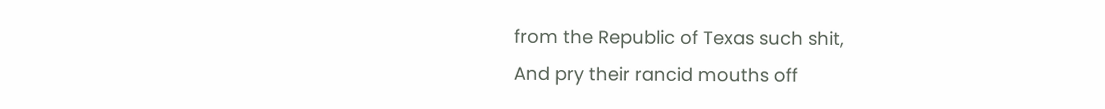from the Republic of Texas such shit,
And pry their rancid mouths off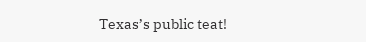Texas’s public teat!